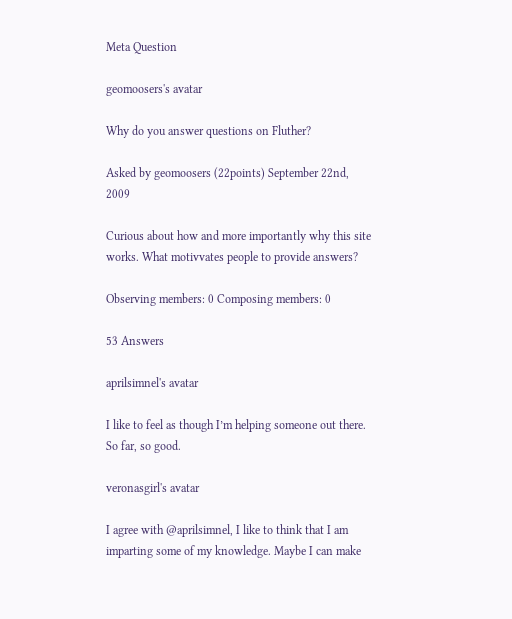Meta Question

geomoosers's avatar

Why do you answer questions on Fluther?

Asked by geomoosers (22points) September 22nd, 2009

Curious about how and more importantly why this site works. What motivvates people to provide answers?

Observing members: 0 Composing members: 0

53 Answers

aprilsimnel's avatar

I like to feel as though I’m helping someone out there. So far, so good.

veronasgirl's avatar

I agree with @aprilsimnel, I like to think that I am imparting some of my knowledge. Maybe I can make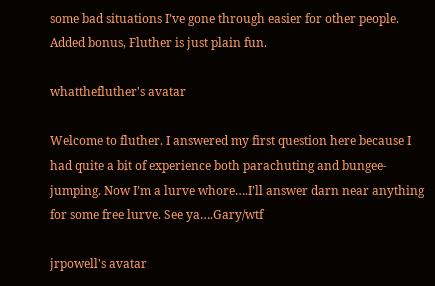some bad situations I’ve gone through easier for other people.
Added bonus, Fluther is just plain fun.

whatthefluther's avatar

Welcome to fluther. I answered my first question here because I had quite a bit of experience both parachuting and bungee-jumping. Now I’m a lurve whore….I’ll answer darn near anything for some free lurve. See ya….Gary/wtf

jrpowell's avatar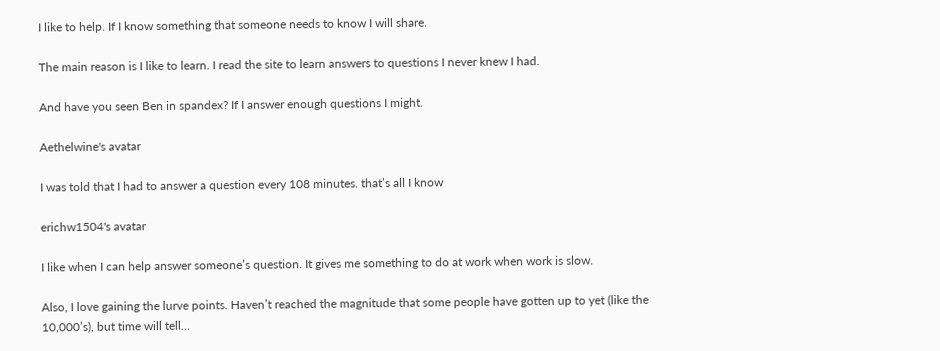I like to help. If I know something that someone needs to know I will share.

The main reason is I like to learn. I read the site to learn answers to questions I never knew I had.

And have you seen Ben in spandex? If I answer enough questions I might.

Aethelwine's avatar

I was told that I had to answer a question every 108 minutes. that’s all I know

erichw1504's avatar

I like when I can help answer someone’s question. It gives me something to do at work when work is slow.

Also, I love gaining the lurve points. Haven’t reached the magnitude that some people have gotten up to yet (like the 10,000’s), but time will tell…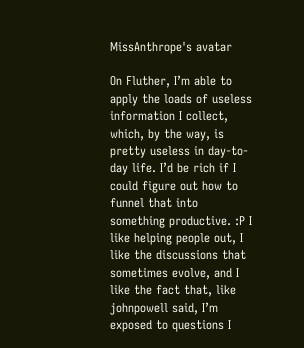MissAnthrope's avatar

On Fluther, I’m able to apply the loads of useless information I collect, which, by the way, is pretty useless in day-to-day life. I’d be rich if I could figure out how to funnel that into something productive. :P I like helping people out, I like the discussions that sometimes evolve, and I like the fact that, like johnpowell said, I’m exposed to questions I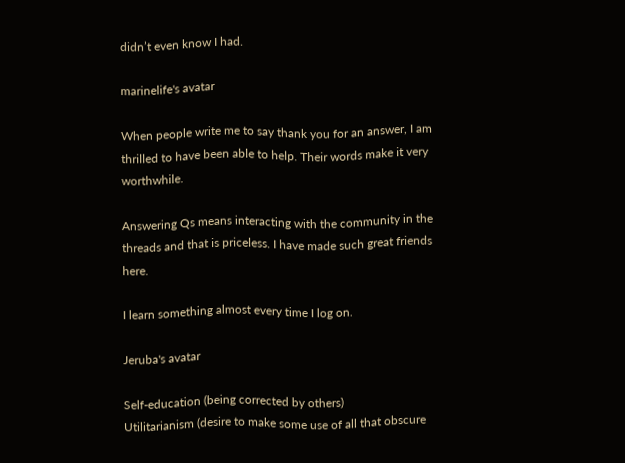didn’t even know I had.

marinelife's avatar

When people write me to say thank you for an answer, I am thrilled to have been able to help. Their words make it very worthwhile.

Answering Qs means interacting with the community in the threads and that is priceless. I have made such great friends here.

I learn something almost every time I log on.

Jeruba's avatar

Self-education (being corrected by others)
Utilitarianism (desire to make some use of all that obscure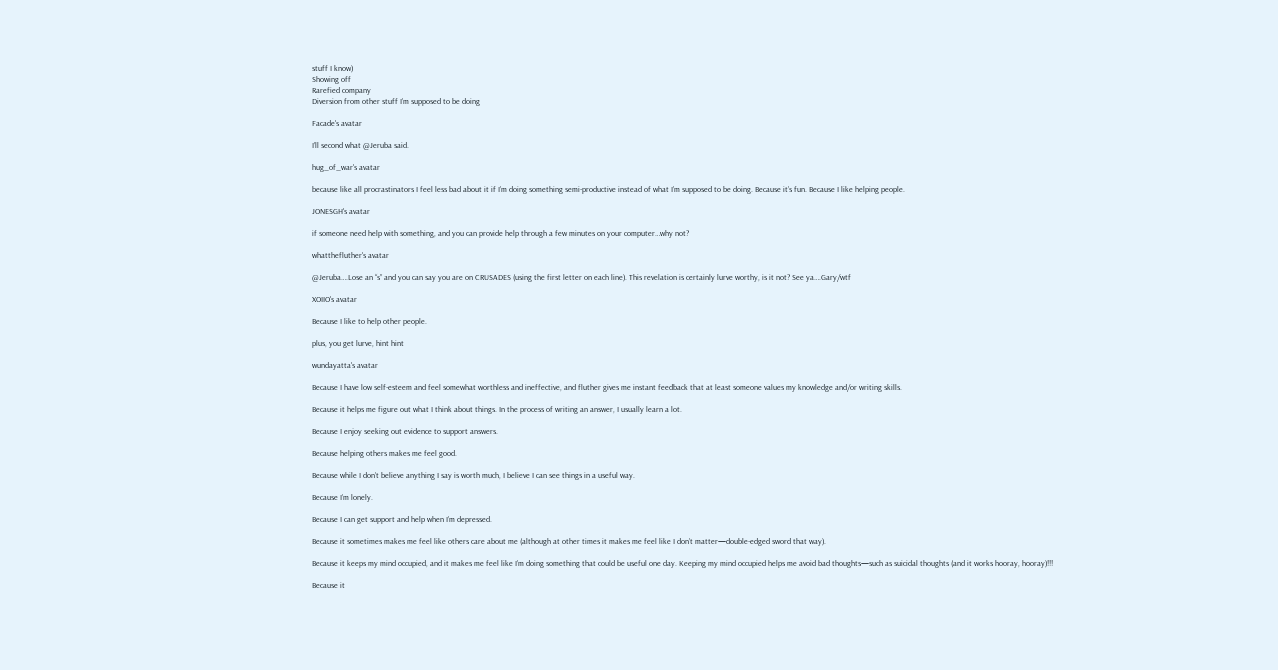stuff I know)
Showing off
Rarefied company
Diversion from other stuff I’m supposed to be doing

Facade's avatar

I’ll second what @Jeruba said.

hug_of_war's avatar

because like all procrastinators I feel less bad about it if I’m doing something semi-productive instead of what I’m supposed to be doing. Because it’s fun. Because I like helping people.

JONESGH's avatar

if someone need help with something, and you can provide help through a few minutes on your computer…why not?

whatthefluther's avatar

@Jeruba….Lose an “s” and you can say you are on CRUSADES (using the first letter on each line). This revelation is certainly lurve worthy, is it not? See ya….Gary/wtf

XOIIO's avatar

Because I like to help other people.

plus, you get lurve, hint hint

wundayatta's avatar

Because I have low self-esteem and feel somewhat worthless and ineffective, and fluther gives me instant feedback that at least someone values my knowledge and/or writing skills.

Because it helps me figure out what I think about things. In the process of writing an answer, I usually learn a lot.

Because I enjoy seeking out evidence to support answers.

Because helping others makes me feel good.

Because while I don’t believe anything I say is worth much, I believe I can see things in a useful way.

Because I’m lonely.

Because I can get support and help when I’m depressed.

Because it sometimes makes me feel like others care about me (although at other times it makes me feel like I don’t matter—double-edged sword that way).

Because it keeps my mind occupied, and it makes me feel like I’m doing something that could be useful one day. Keeping my mind occupied helps me avoid bad thoughts—such as suicidal thoughts (and it works hooray, hooray)!!!

Because it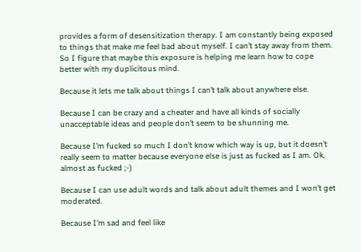provides a form of desensitization therapy. I am constantly being exposed to things that make me feel bad about myself. I can’t stay away from them. So I figure that maybe this exposure is helping me learn how to cope better with my duplicitous mind.

Because it lets me talk about things I can’t talk about anywhere else.

Because I can be crazy and a cheater and have all kinds of socially unacceptable ideas and people don’t seem to be shunning me.

Because I’m fucked so much I don’t know which way is up, but it doesn’t really seem to matter because everyone else is just as fucked as I am. Ok, almost as fucked ;-)

Because I can use adult words and talk about adult themes and I won’t get moderated.

Because I’m sad and feel like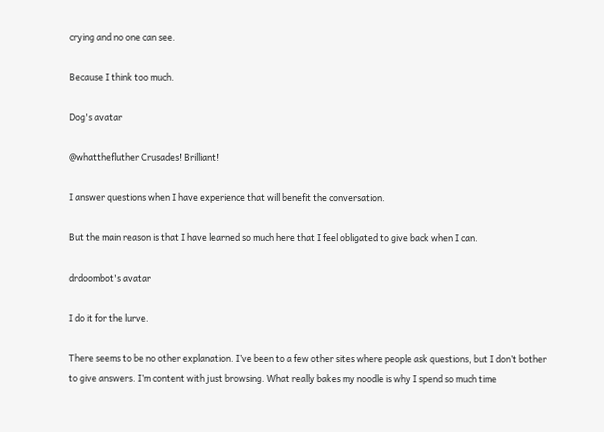crying and no one can see.

Because I think too much.

Dog's avatar

@whatthefluther Crusades! Brilliant!

I answer questions when I have experience that will benefit the conversation.

But the main reason is that I have learned so much here that I feel obligated to give back when I can.

drdoombot's avatar

I do it for the lurve.

There seems to be no other explanation. I’ve been to a few other sites where people ask questions, but I don’t bother to give answers. I’m content with just browsing. What really bakes my noodle is why I spend so much time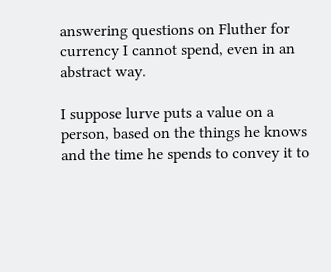answering questions on Fluther for currency I cannot spend, even in an abstract way.

I suppose lurve puts a value on a person, based on the things he knows and the time he spends to convey it to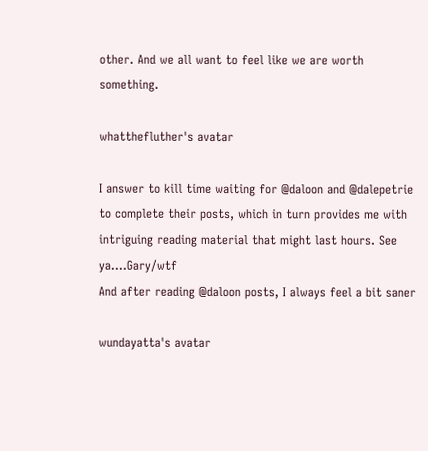other. And we all want to feel like we are worth something.

whatthefluther's avatar

I answer to kill time waiting for @daloon and @dalepetrie to complete their posts, which in turn provides me with intriguing reading material that might last hours. See ya….Gary/wtf
And after reading @daloon posts, I always feel a bit saner

wundayatta's avatar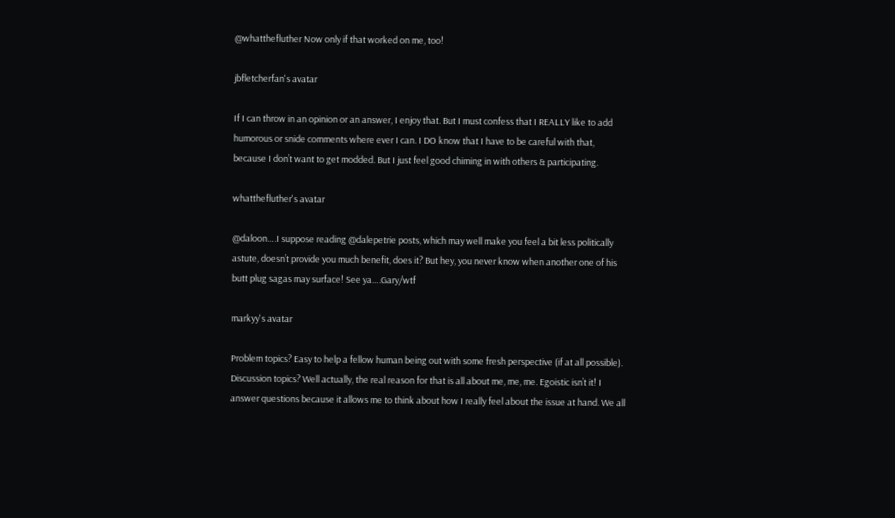@whatthefluther Now only if that worked on me, too!

jbfletcherfan's avatar

If I can throw in an opinion or an answer, I enjoy that. But I must confess that I REALLY like to add humorous or snide comments where ever I can. I DO know that I have to be careful with that, because I don’t want to get modded. But I just feel good chiming in with others & participating.

whatthefluther's avatar

@daloon….I suppose reading @dalepetrie posts, which may well make you feel a bit less politically astute, doesn’t provide you much benefit, does it? But hey, you never know when another one of his butt plug sagas may surface! See ya….Gary/wtf

markyy's avatar

Problem topics? Easy to help a fellow human being out with some fresh perspective (if at all possible).
Discussion topics? Well actually, the real reason for that is all about me, me, me. Egoistic isn’t it! I answer questions because it allows me to think about how I really feel about the issue at hand. We all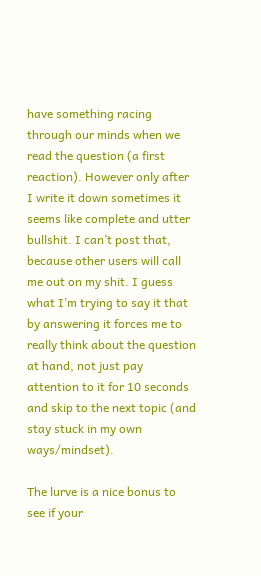have something racing through our minds when we read the question (a first reaction). However only after I write it down sometimes it seems like complete and utter bullshit. I can’t post that, because other users will call me out on my shit. I guess what I’m trying to say it that by answering it forces me to really think about the question at hand, not just pay attention to it for 10 seconds and skip to the next topic (and stay stuck in my own ways/mindset).

The lurve is a nice bonus to see if your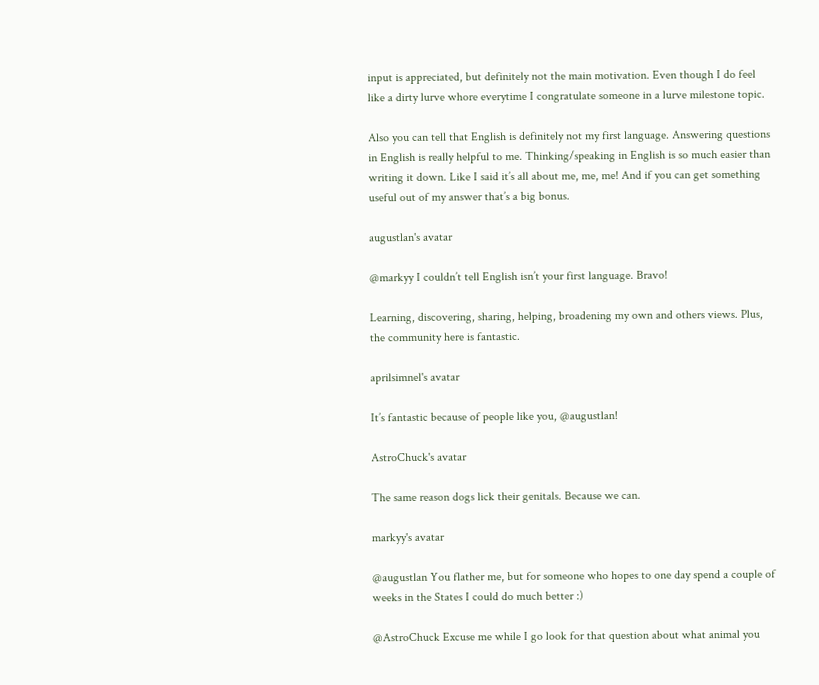input is appreciated, but definitely not the main motivation. Even though I do feel like a dirty lurve whore everytime I congratulate someone in a lurve milestone topic.

Also you can tell that English is definitely not my first language. Answering questions in English is really helpful to me. Thinking/speaking in English is so much easier than writing it down. Like I said it’s all about me, me, me! And if you can get something useful out of my answer that’s a big bonus.

augustlan's avatar

@markyy I couldn’t tell English isn’t your first language. Bravo!

Learning, discovering, sharing, helping, broadening my own and others views. Plus, the community here is fantastic.

aprilsimnel's avatar

It’s fantastic because of people like you, @augustlan!

AstroChuck's avatar

The same reason dogs lick their genitals. Because we can.

markyy's avatar

@augustlan You flather me, but for someone who hopes to one day spend a couple of weeks in the States I could do much better :)

@AstroChuck Excuse me while I go look for that question about what animal you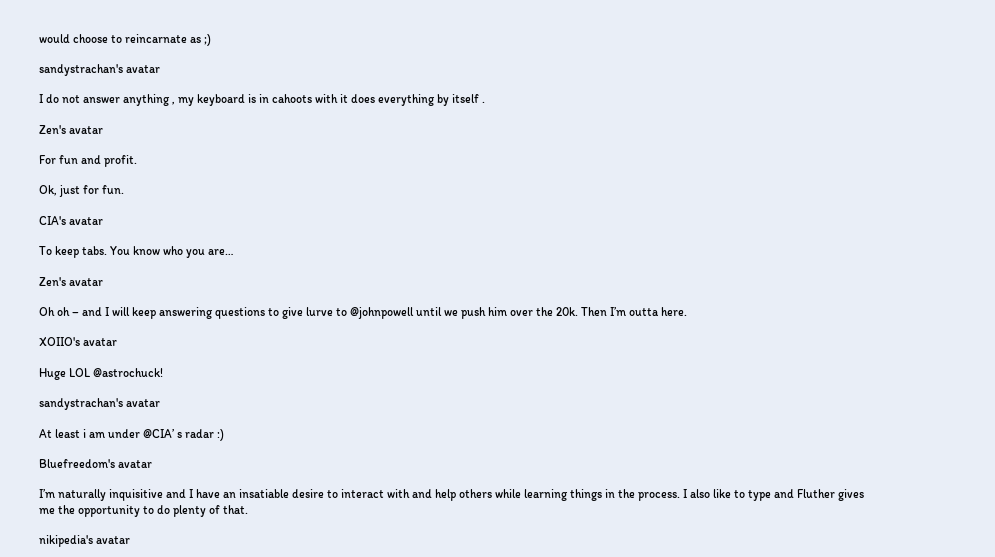would choose to reincarnate as ;)

sandystrachan's avatar

I do not answer anything , my keyboard is in cahoots with it does everything by itself .

Zen's avatar

For fun and profit.

Ok, just for fun.

CIA's avatar

To keep tabs. You know who you are…

Zen's avatar

Oh oh – and I will keep answering questions to give lurve to @johnpowell until we push him over the 20k. Then I’m outta here.

XOIIO's avatar

Huge LOL @astrochuck!

sandystrachan's avatar

At least i am under @CIA’ s radar :)

Bluefreedom's avatar

I’m naturally inquisitive and I have an insatiable desire to interact with and help others while learning things in the process. I also like to type and Fluther gives me the opportunity to do plenty of that.

nikipedia's avatar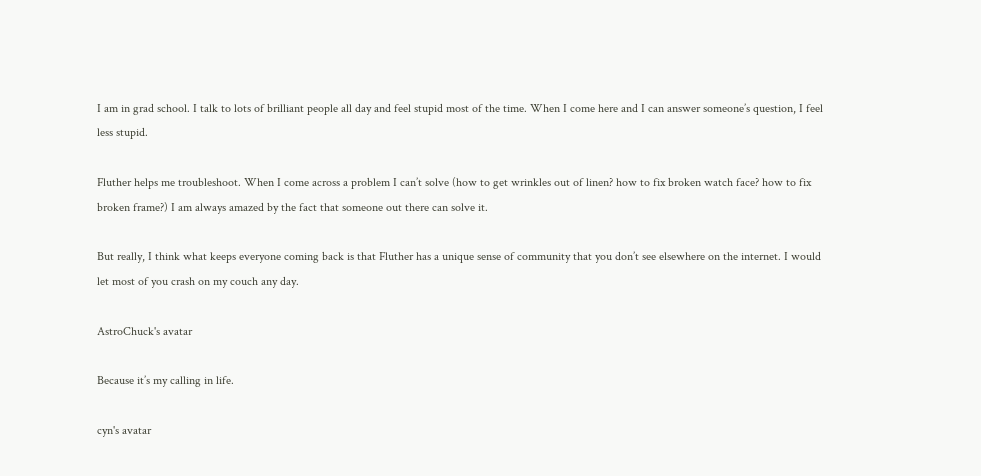I am in grad school. I talk to lots of brilliant people all day and feel stupid most of the time. When I come here and I can answer someone’s question, I feel less stupid.

Fluther helps me troubleshoot. When I come across a problem I can’t solve (how to get wrinkles out of linen? how to fix broken watch face? how to fix broken frame?) I am always amazed by the fact that someone out there can solve it.

But really, I think what keeps everyone coming back is that Fluther has a unique sense of community that you don’t see elsewhere on the internet. I would let most of you crash on my couch any day.

AstroChuck's avatar

Because it’s my calling in life.

cyn's avatar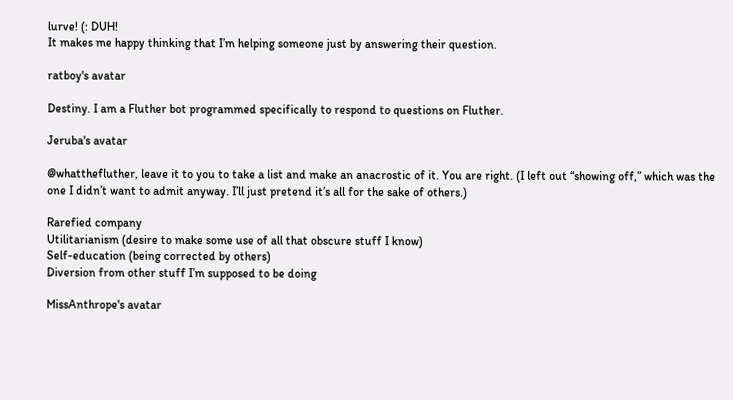lurve! (: DUH!
It makes me happy thinking that I’m helping someone just by answering their question.

ratboy's avatar

Destiny. I am a Fluther bot programmed specifically to respond to questions on Fluther.

Jeruba's avatar

@whatthefluther, leave it to you to take a list and make an anacrostic of it. You are right. (I left out “showing off,” which was the one I didn’t want to admit anyway. I’ll just pretend it’s all for the sake of others.)

Rarefied company
Utilitarianism (desire to make some use of all that obscure stuff I know)
Self-education (being corrected by others)
Diversion from other stuff I’m supposed to be doing

MissAnthrope's avatar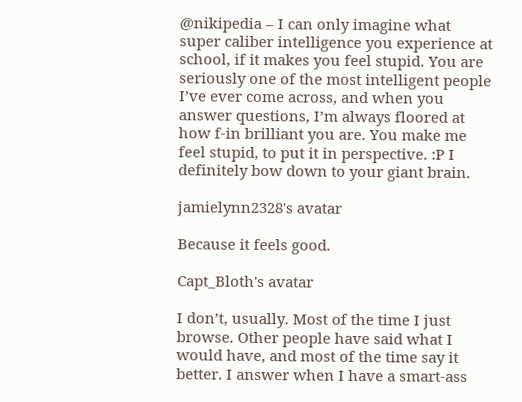@nikipedia – I can only imagine what super caliber intelligence you experience at school, if it makes you feel stupid. You are seriously one of the most intelligent people I’ve ever come across, and when you answer questions, I’m always floored at how f-in brilliant you are. You make me feel stupid, to put it in perspective. :P I definitely bow down to your giant brain.

jamielynn2328's avatar

Because it feels good.

Capt_Bloth's avatar

I don’t, usually. Most of the time I just browse. Other people have said what I would have, and most of the time say it better. I answer when I have a smart-ass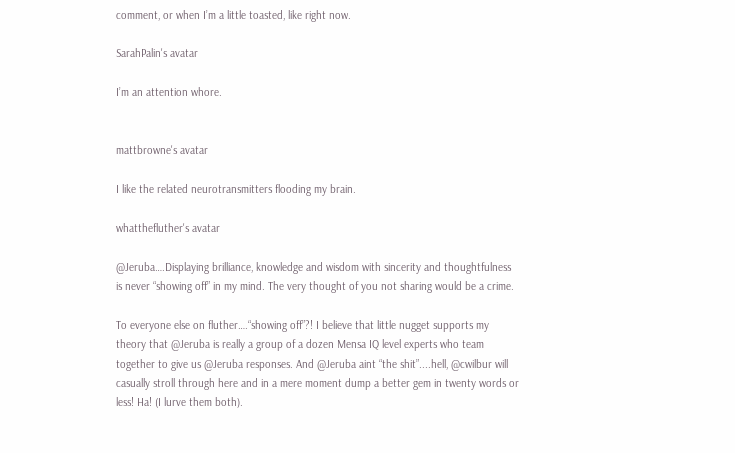comment, or when I’m a little toasted, like right now.

SarahPalin's avatar

I’m an attention whore.


mattbrowne's avatar

I like the related neurotransmitters flooding my brain.

whatthefluther's avatar

@Jeruba….Displaying brilliance, knowledge and wisdom with sincerity and thoughtfulness is never “showing off” in my mind. The very thought of you not sharing would be a crime.

To everyone else on fluther….“showing off”?! I believe that little nugget supports my theory that @Jeruba is really a group of a dozen Mensa IQ level experts who team together to give us @Jeruba responses. And @Jeruba aint “the shit”....hell, @cwilbur will casually stroll through here and in a mere moment dump a better gem in twenty words or less! Ha! (I lurve them both).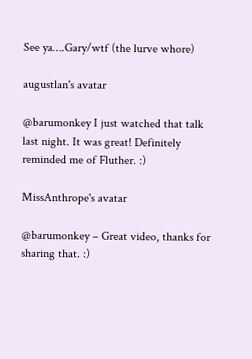See ya….Gary/wtf (the lurve whore)

augustlan's avatar

@barumonkey I just watched that talk last night. It was great! Definitely reminded me of Fluther. :)

MissAnthrope's avatar

@barumonkey – Great video, thanks for sharing that. :)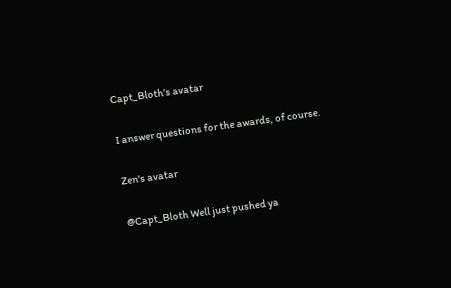Capt_Bloth's avatar

I answer questions for the awards, of course.

Zen's avatar

@Capt_Bloth Well just pushed ya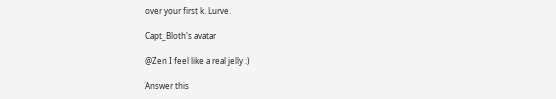over your first k. Lurve.

Capt_Bloth's avatar

@Zen I feel like a real jelly :)

Answer this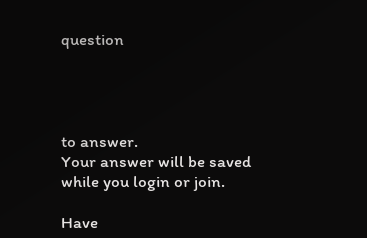question




to answer.
Your answer will be saved while you login or join.

Have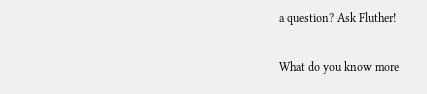a question? Ask Fluther!

What do you know more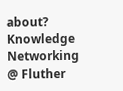about?
Knowledge Networking @ Fluther